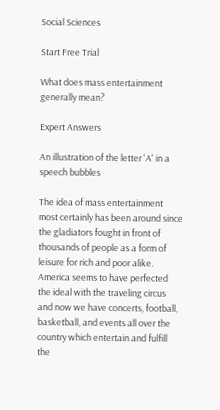Social Sciences

Start Free Trial

What does mass entertainment generally mean?

Expert Answers

An illustration of the letter 'A' in a speech bubbles

The idea of mass entertainment most certainly has been around since the gladiators fought in front of thousands of people as a form of leisure for rich and poor alike.  America seems to have perfected the ideal with the traveling circus and now we have concerts, football, basketball, and events all over the country which entertain and fulfill the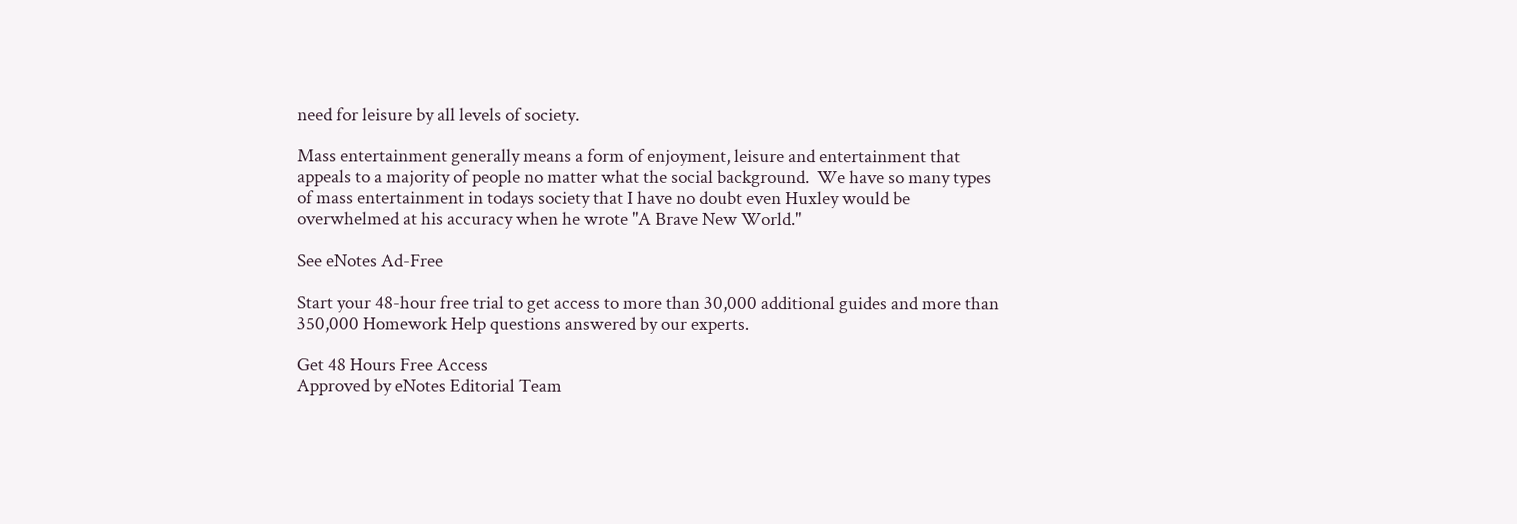need for leisure by all levels of society.

Mass entertainment generally means a form of enjoyment, leisure and entertainment that appeals to a majority of people no matter what the social background.  We have so many types of mass entertainment in todays society that I have no doubt even Huxley would be overwhelmed at his accuracy when he wrote "A Brave New World."

See eNotes Ad-Free

Start your 48-hour free trial to get access to more than 30,000 additional guides and more than 350,000 Homework Help questions answered by our experts.

Get 48 Hours Free Access
Approved by eNotes Editorial Team